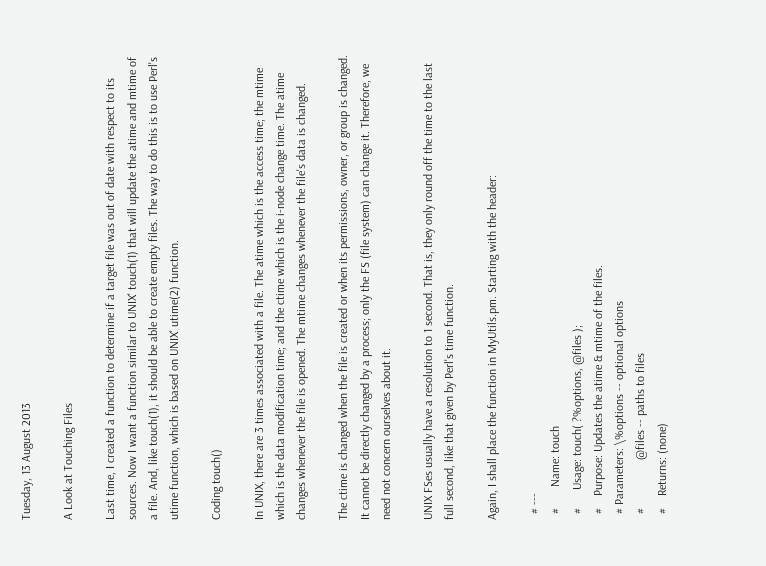Tuesday, 13 August 2013

A Look at Touching Files

Last time, I created a function to determine if a target file was out of date with respect to its sources. Now I want a function similar to UNIX' touch(1) that will update the atime and mtime of a file. And, like touch(1), it should be able to create empty files. The way to do this is to use Perl's utime function, which is based on UNIX' utime(2) function.

Coding touch()

In UNIX, there are 3 times associated with a file. The atime which is the access time; the mtime which is the data modification time; and the ctime which is the i-node change time. The atime changes whenever the file is opened. The mtime changes whenever the file's data is changed.

The ctime is changed when the file is created or when its permissions, owner, or group is changed. It cannot be directly changed by a process; only the FS (file system) can change it. Therefore, we need not concern ourselves about it.

UNIX FSes usually have a resolution to 1 second. That is, they only round off the time to the last full second, like that given by Perl's time function.

Again, I shall place the function in MyUtils.pm. Starting with the header:

  # ---
  #       Name: touch
  #      Usage: touch( ?%options, @files );
  #    Purpose: Updates the atime & mtime of the files.
  # Parameters: \%options -- optional options
  #                @files -- paths to files
  #    Returns: (none)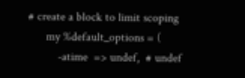# create a block to limit scoping
      my %default_options = (
          -atime  => undef,  # undef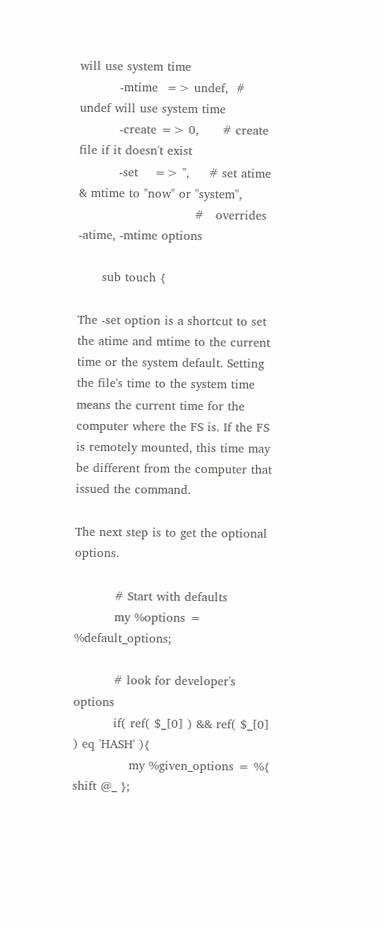will use system time
          -mtime  => undef,  # undef will use system time
          -create => 0,      # create file if it doesn't exist
          -set    => '',     # set atime & mtime to "now" or "system",
                             #   overrides -atime, -mtime options

      sub touch {

The -set option is a shortcut to set the atime and mtime to the current time or the system default. Setting the file's time to the system time means the current time for the computer where the FS is. If the FS is remotely mounted, this time may be different from the computer that issued the command.

The next step is to get the optional options.

          # Start with defaults
          my %options = %default_options;

          # look for developer's options
          if( ref( $_[0] ) && ref( $_[0] ) eq 'HASH' ){
              my %given_options = %{ shift @_ };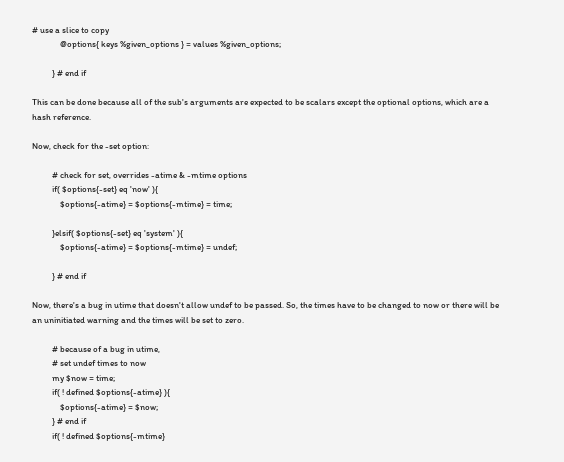# use a slice to copy
              @options{ keys %given_options } = values %given_options;

          } # end if

This can be done because all of the sub's arguments are expected to be scalars except the optional options, which are a hash reference.

Now, check for the -set option:

          # check for set, overrides -atime & -mtime options
          if( $options{-set} eq 'now' ){
              $options{-atime} = $options{-mtime} = time;

          }elsif( $options{-set} eq 'system' ){
              $options{-atime} = $options{-mtime} = undef;

          } # end if

Now, there's a bug in utime that doesn't allow undef to be passed. So, the times have to be changed to now or there will be an uninitiated warning and the times will be set to zero.

          # because of a bug in utime,
          # set undef times to now
          my $now = time;
          if( ! defined $options{-atime} ){
              $options{-atime} = $now;
          } # end if
          if( ! defined $options{-mtime}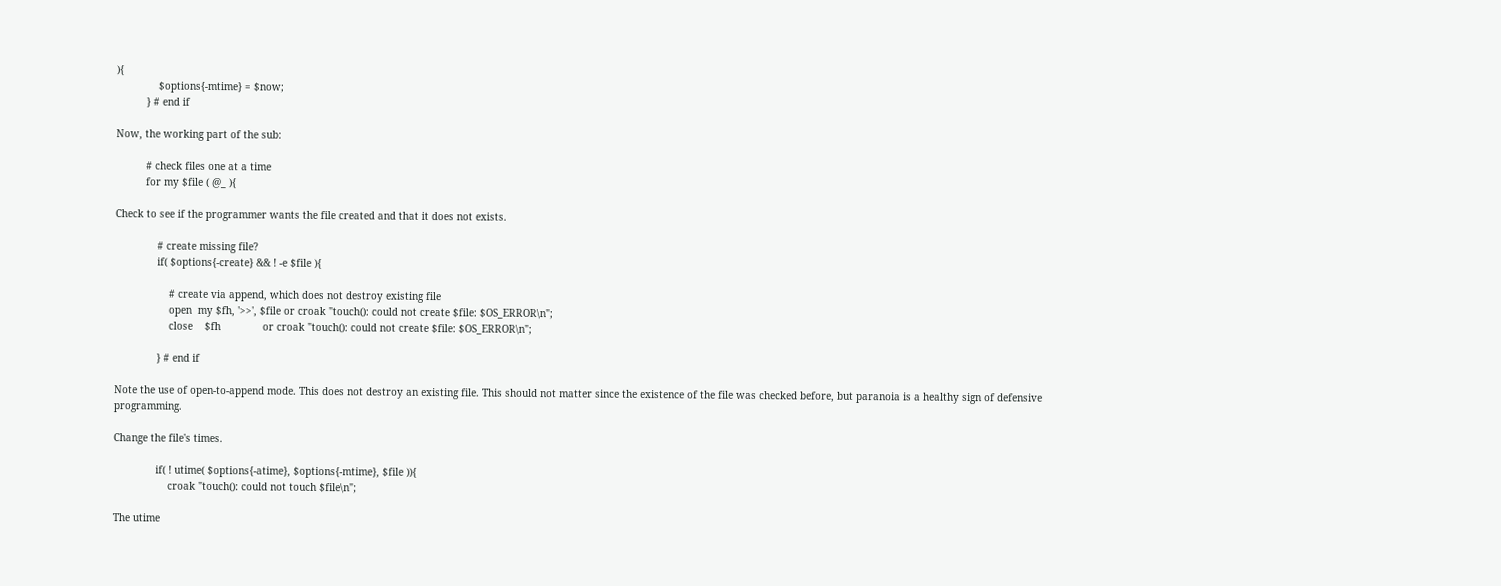){
              $options{-mtime} = $now;
          } # end if

Now, the working part of the sub:

          # check files one at a time
          for my $file ( @_ ){

Check to see if the programmer wants the file created and that it does not exists.

              # create missing file?
              if( $options{-create} && ! -e $file ){

                  # create via append, which does not destroy existing file
                  open  my $fh, '>>', $file or croak "touch(): could not create $file: $OS_ERROR\n";
                  close    $fh              or croak "touch(): could not create $file: $OS_ERROR\n";

              } # end if

Note the use of open-to-append mode. This does not destroy an existing file. This should not matter since the existence of the file was checked before, but paranoia is a healthy sign of defensive programming.

Change the file's times.

              if( ! utime( $options{-atime}, $options{-mtime}, $file )){
                  croak "touch(): could not touch $file\n";

The utime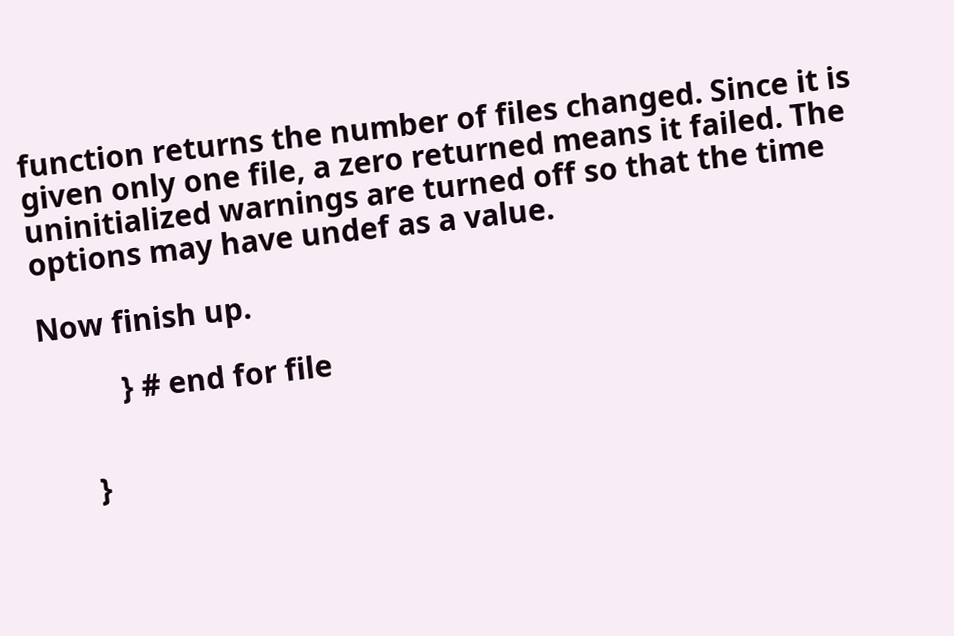function returns the number of files changed. Since it is given only one file, a zero returned means it failed. The uninitialized warnings are turned off so that the time options may have undef as a value.

Now finish up.

          } # end for file


      }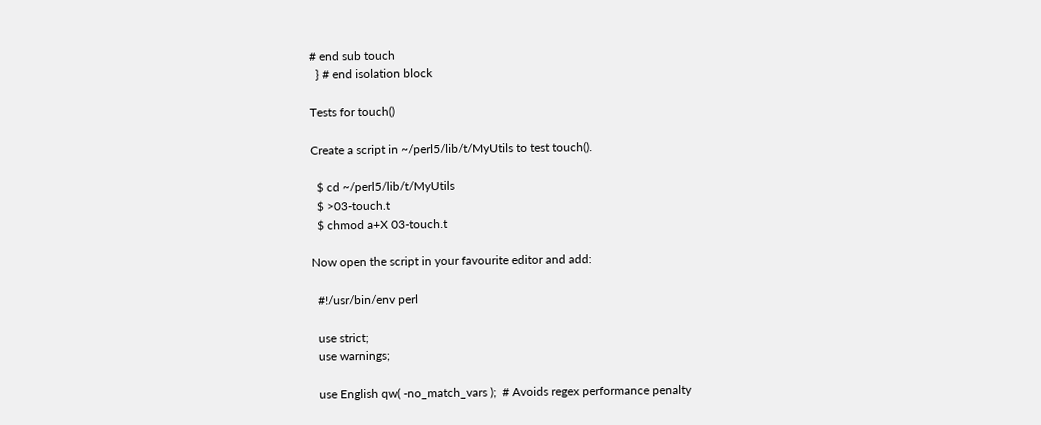# end sub touch
  } # end isolation block

Tests for touch()

Create a script in ~/perl5/lib/t/MyUtils to test touch().

  $ cd ~/perl5/lib/t/MyUtils
  $ >03-touch.t
  $ chmod a+X 03-touch.t

Now open the script in your favourite editor and add:

  #!/usr/bin/env perl

  use strict;
  use warnings;

  use English qw( -no_match_vars );  # Avoids regex performance penalty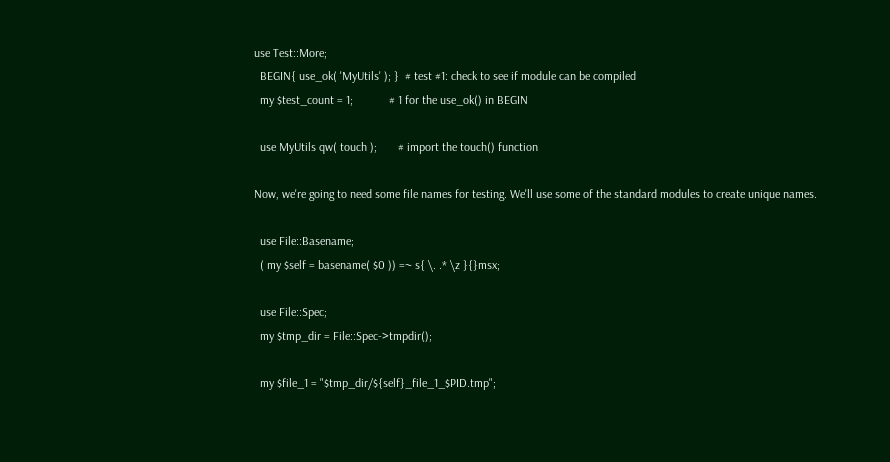use Test::More;
  BEGIN{ use_ok( 'MyUtils' ); }  # test #1: check to see if module can be compiled
  my $test_count = 1;            # 1 for the use_ok() in BEGIN

  use MyUtils qw( touch );       # import the touch() function

Now, we're going to need some file names for testing. We'll use some of the standard modules to create unique names.

  use File::Basename;
  ( my $self = basename( $0 )) =~ s{ \. .* \z }{}msx;

  use File::Spec;
  my $tmp_dir = File::Spec->tmpdir();

  my $file_1 = "$tmp_dir/${self}_file_1_$PID.tmp";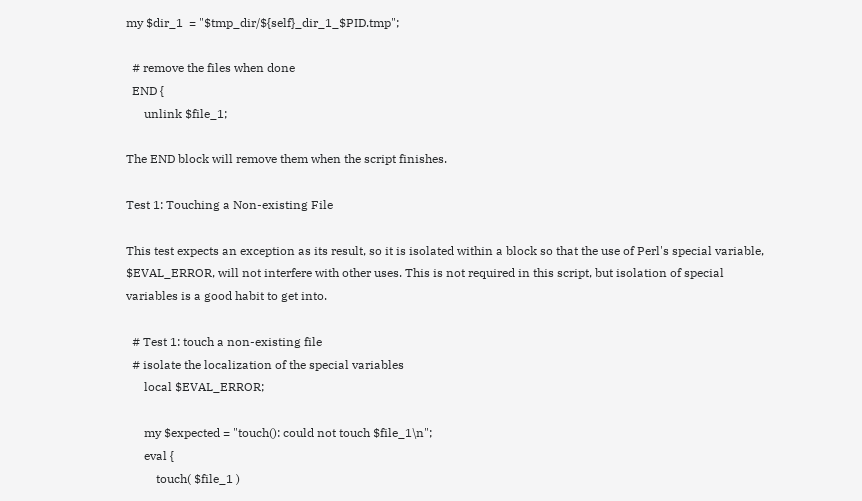my $dir_1  = "$tmp_dir/${self}_dir_1_$PID.tmp";

  # remove the files when done
  END {
      unlink $file_1;

The END block will remove them when the script finishes.

Test 1: Touching a Non-existing File

This test expects an exception as its result, so it is isolated within a block so that the use of Perl's special variable, $EVAL_ERROR, will not interfere with other uses. This is not required in this script, but isolation of special variables is a good habit to get into.

  # Test 1: touch a non-existing file
  # isolate the localization of the special variables
      local $EVAL_ERROR;

      my $expected = "touch(): could not touch $file_1\n";
      eval {
          touch( $file_1 )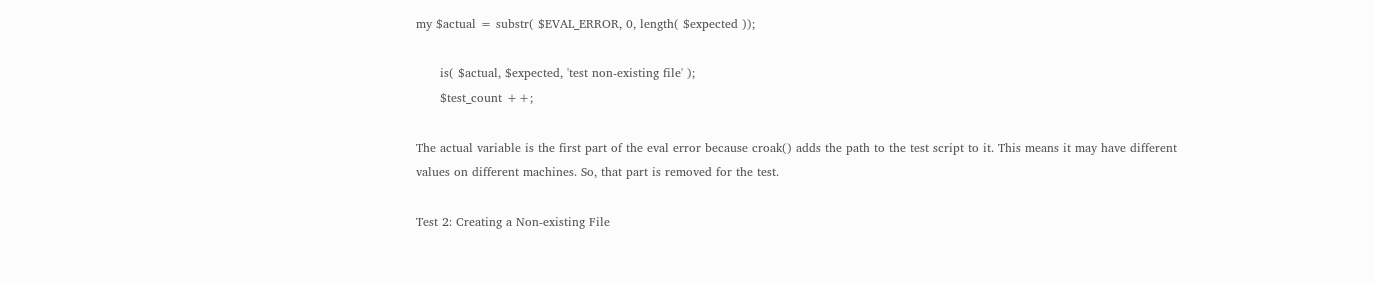my $actual = substr( $EVAL_ERROR, 0, length( $expected ));

      is( $actual, $expected, 'test non-existing file' );
      $test_count ++;

The actual variable is the first part of the eval error because croak() adds the path to the test script to it. This means it may have different values on different machines. So, that part is removed for the test.

Test 2: Creating a Non-existing File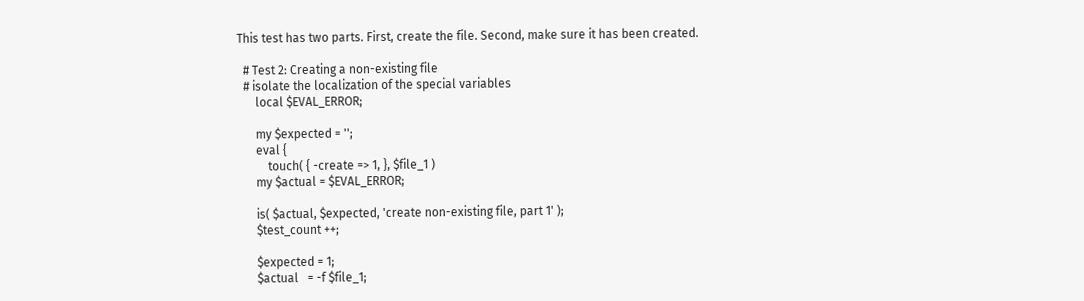This test has two parts. First, create the file. Second, make sure it has been created.

  # Test 2: Creating a non-existing file
  # isolate the localization of the special variables
      local $EVAL_ERROR;

      my $expected = '';
      eval {
          touch( { -create => 1, }, $file_1 )
      my $actual = $EVAL_ERROR;

      is( $actual, $expected, 'create non-existing file, part 1' );
      $test_count ++;

      $expected = 1;
      $actual   = -f $file_1;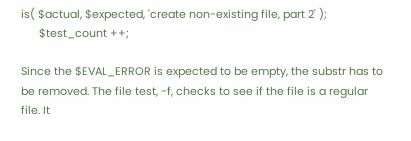is( $actual, $expected, 'create non-existing file, part 2' );
      $test_count ++;

Since the $EVAL_ERROR is expected to be empty, the substr has to be removed. The file test, -f, checks to see if the file is a regular file. It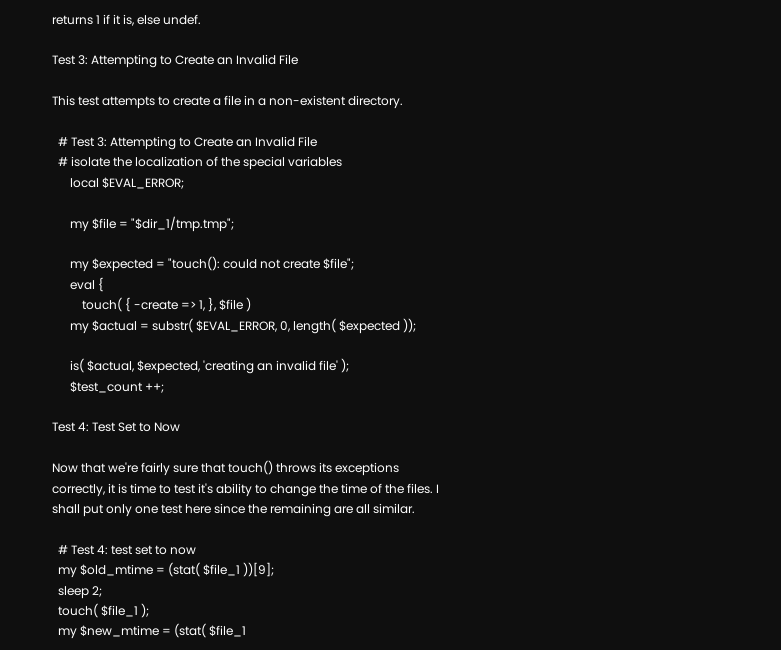returns 1 if it is, else undef.

Test 3: Attempting to Create an Invalid File

This test attempts to create a file in a non-existent directory.

  # Test 3: Attempting to Create an Invalid File
  # isolate the localization of the special variables
      local $EVAL_ERROR;

      my $file = "$dir_1/tmp.tmp";

      my $expected = "touch(): could not create $file";
      eval {
          touch( { -create => 1, }, $file )
      my $actual = substr( $EVAL_ERROR, 0, length( $expected ));

      is( $actual, $expected, 'creating an invalid file' );
      $test_count ++;

Test 4: Test Set to Now

Now that we're fairly sure that touch() throws its exceptions correctly, it is time to test it's ability to change the time of the files. I shall put only one test here since the remaining are all similar.

  # Test 4: test set to now
  my $old_mtime = (stat( $file_1 ))[9];
  sleep 2;
  touch( $file_1 );
  my $new_mtime = (stat( $file_1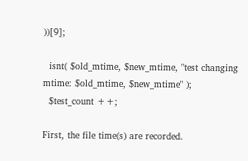))[9];

  isnt( $old_mtime, $new_mtime, "test changing mtime: $old_mtime, $new_mtime" );
  $test_count ++;

First, the file time(s) are recorded.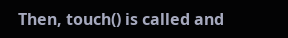Then, touch() is called and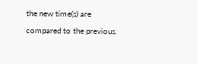the new time(s) are compared to the previous.